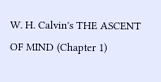W. H. Calvin's THE ASCENT OF MIND (Chapter 1)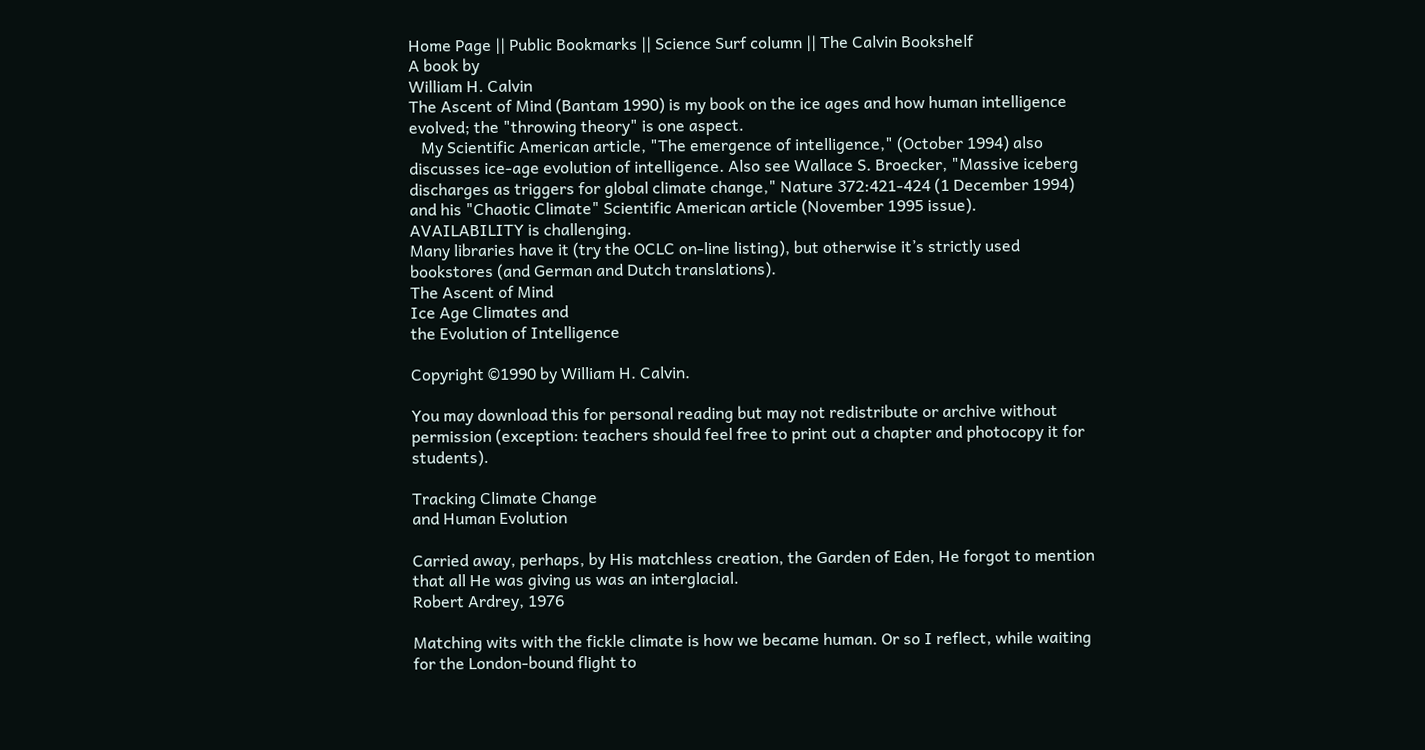Home Page || Public Bookmarks || Science Surf column || The Calvin Bookshelf
A book by
William H. Calvin
The Ascent of Mind (Bantam 1990) is my book on the ice ages and how human intelligence evolved; the "throwing theory" is one aspect.
   My Scientific American article, "The emergence of intelligence," (October 1994) also discusses ice-age evolution of intelligence. Also see Wallace S. Broecker, "Massive iceberg discharges as triggers for global climate change," Nature 372:421-424 (1 December 1994) and his "Chaotic Climate" Scientific American article (November 1995 issue).
AVAILABILITY is challenging.
Many libraries have it (try the OCLC on-line listing), but otherwise it’s strictly used bookstores (and German and Dutch translations).
The Ascent of Mind
Ice Age Climates and
the Evolution of Intelligence

Copyright ©1990 by William H. Calvin.

You may download this for personal reading but may not redistribute or archive without permission (exception: teachers should feel free to print out a chapter and photocopy it for students).

Tracking Climate Change
and Human Evolution

Carried away, perhaps, by His matchless creation, the Garden of Eden, He forgot to mention that all He was giving us was an interglacial.
Robert Ardrey, 1976

Matching wits with the fickle climate is how we became human. Or so I reflect, while waiting for the London-bound flight to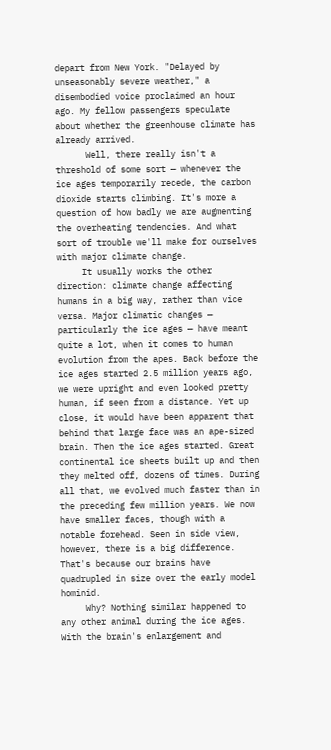depart from New York. "Delayed by unseasonably severe weather," a disembodied voice proclaimed an hour ago. My fellow passengers speculate about whether the greenhouse climate has already arrived.
      Well, there really isn't a threshold of some sort — whenever the ice ages temporarily recede, the carbon dioxide starts climbing. It's more a question of how badly we are augmenting the overheating tendencies. And what sort of trouble we'll make for ourselves with major climate change.
     It usually works the other direction: climate change affecting humans in a big way, rather than vice versa. Major climatic changes — particularly the ice ages — have meant quite a lot, when it comes to human evolution from the apes. Back before the ice ages started 2.5 million years ago, we were upright and even looked pretty human, if seen from a distance. Yet up close, it would have been apparent that behind that large face was an ape-sized brain. Then the ice ages started. Great continental ice sheets built up and then they melted off, dozens of times. During all that, we evolved much faster than in the preceding few million years. We now have smaller faces, though with a notable forehead. Seen in side view, however, there is a big difference. That's because our brains have quadrupled in size over the early model hominid.
     Why? Nothing similar happened to any other animal during the ice ages. With the brain's enlargement and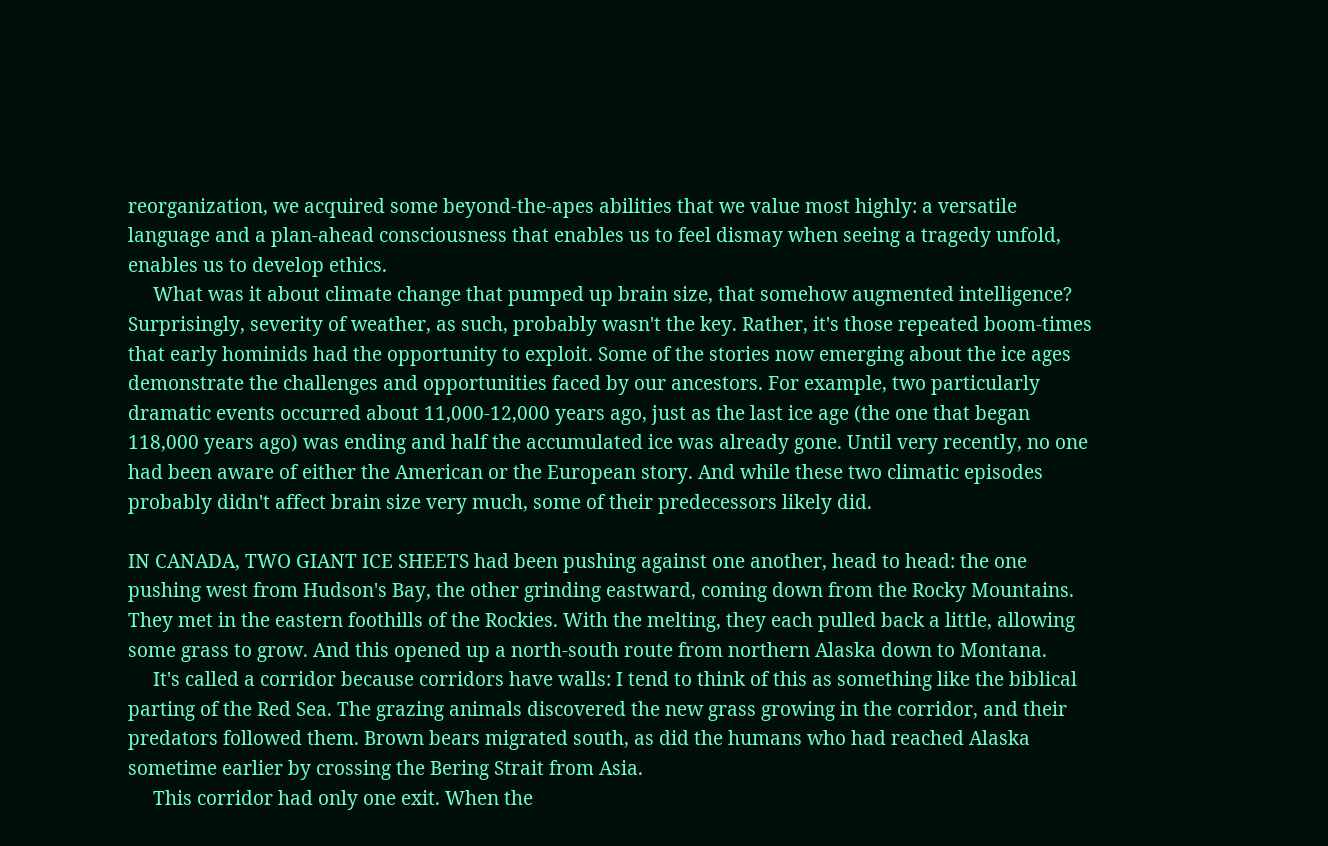reorganization, we acquired some beyond-the-apes abilities that we value most highly: a versatile language and a plan-ahead consciousness that enables us to feel dismay when seeing a tragedy unfold, enables us to develop ethics.
     What was it about climate change that pumped up brain size, that somehow augmented intelligence? Surprisingly, severity of weather, as such, probably wasn't the key. Rather, it's those repeated boom-times that early hominids had the opportunity to exploit. Some of the stories now emerging about the ice ages demonstrate the challenges and opportunities faced by our ancestors. For example, two particularly dramatic events occurred about 11,000-12,000 years ago, just as the last ice age (the one that began 118,000 years ago) was ending and half the accumulated ice was already gone. Until very recently, no one had been aware of either the American or the European story. And while these two climatic episodes probably didn't affect brain size very much, some of their predecessors likely did.

IN CANADA, TWO GIANT ICE SHEETS had been pushing against one another, head to head: the one pushing west from Hudson's Bay, the other grinding eastward, coming down from the Rocky Mountains. They met in the eastern foothills of the Rockies. With the melting, they each pulled back a little, allowing some grass to grow. And this opened up a north-south route from northern Alaska down to Montana.
     It's called a corridor because corridors have walls: I tend to think of this as something like the biblical parting of the Red Sea. The grazing animals discovered the new grass growing in the corridor, and their predators followed them. Brown bears migrated south, as did the humans who had reached Alaska sometime earlier by crossing the Bering Strait from Asia.
     This corridor had only one exit. When the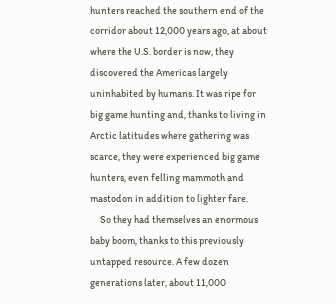hunters reached the southern end of the corridor about 12,000 years ago, at about where the U.S. border is now, they discovered the Americas largely uninhabited by humans. It was ripe for big game hunting and, thanks to living in Arctic latitudes where gathering was scarce, they were experienced big game hunters, even felling mammoth and mastodon in addition to lighter fare.
     So they had themselves an enormous baby boom, thanks to this previously untapped resource. A few dozen generations later, about 11,000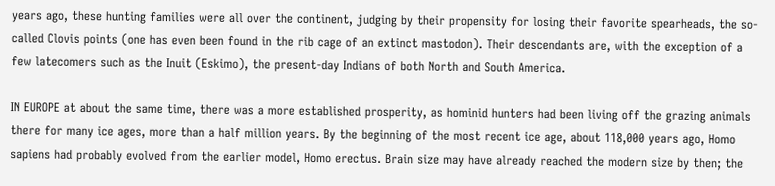years ago, these hunting families were all over the continent, judging by their propensity for losing their favorite spearheads, the so-called Clovis points (one has even been found in the rib cage of an extinct mastodon). Their descendants are, with the exception of a few latecomers such as the Inuit (Eskimo), the present-day Indians of both North and South America.

IN EUROPE at about the same time, there was a more established prosperity, as hominid hunters had been living off the grazing animals there for many ice ages, more than a half million years. By the beginning of the most recent ice age, about 118,000 years ago, Homo sapiens had probably evolved from the earlier model, Homo erectus. Brain size may have already reached the modern size by then; the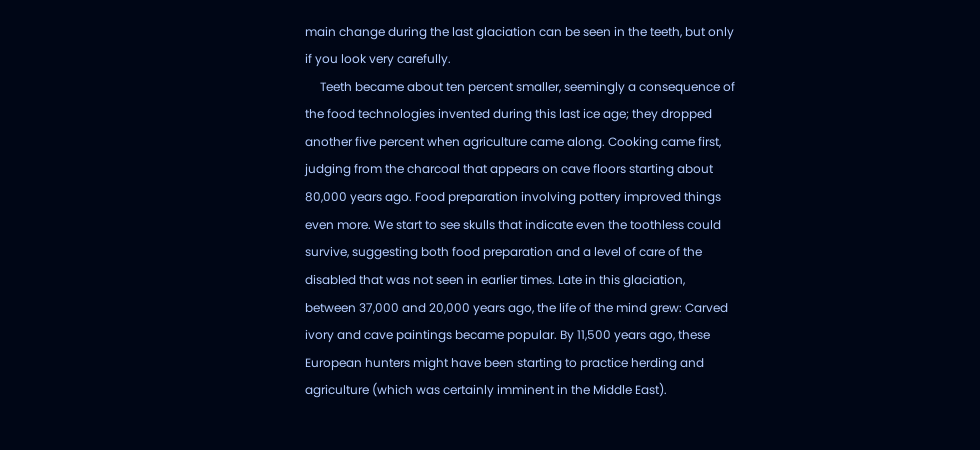main change during the last glaciation can be seen in the teeth, but only if you look very carefully.
     Teeth became about ten percent smaller, seemingly a consequence of the food technologies invented during this last ice age; they dropped another five percent when agriculture came along. Cooking came first, judging from the charcoal that appears on cave floors starting about 80,000 years ago. Food preparation involving pottery improved things even more. We start to see skulls that indicate even the toothless could survive, suggesting both food preparation and a level of care of the disabled that was not seen in earlier times. Late in this glaciation, between 37,000 and 20,000 years ago, the life of the mind grew: Carved ivory and cave paintings became popular. By 11,500 years ago, these European hunters might have been starting to practice herding and agriculture (which was certainly imminent in the Middle East).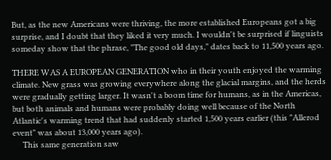But, as the new Americans were thriving, the more established Europeans got a big surprise, and I doubt that they liked it very much. I wouldn't be surprised if linguists someday show that the phrase, "The good old days," dates back to 11,500 years ago.

THERE WAS A EUROPEAN GENERATION who in their youth enjoyed the warming climate. New grass was growing everywhere along the glacial margins, and the herds were gradually getting larger. It wasn't a boom time for humans, as in the Americas, but both animals and humans were probably doing well because of the North Atlantic's warming trend that had suddenly started 1,500 years earlier (this "Allerod event" was about 13,000 years ago).
     This same generation saw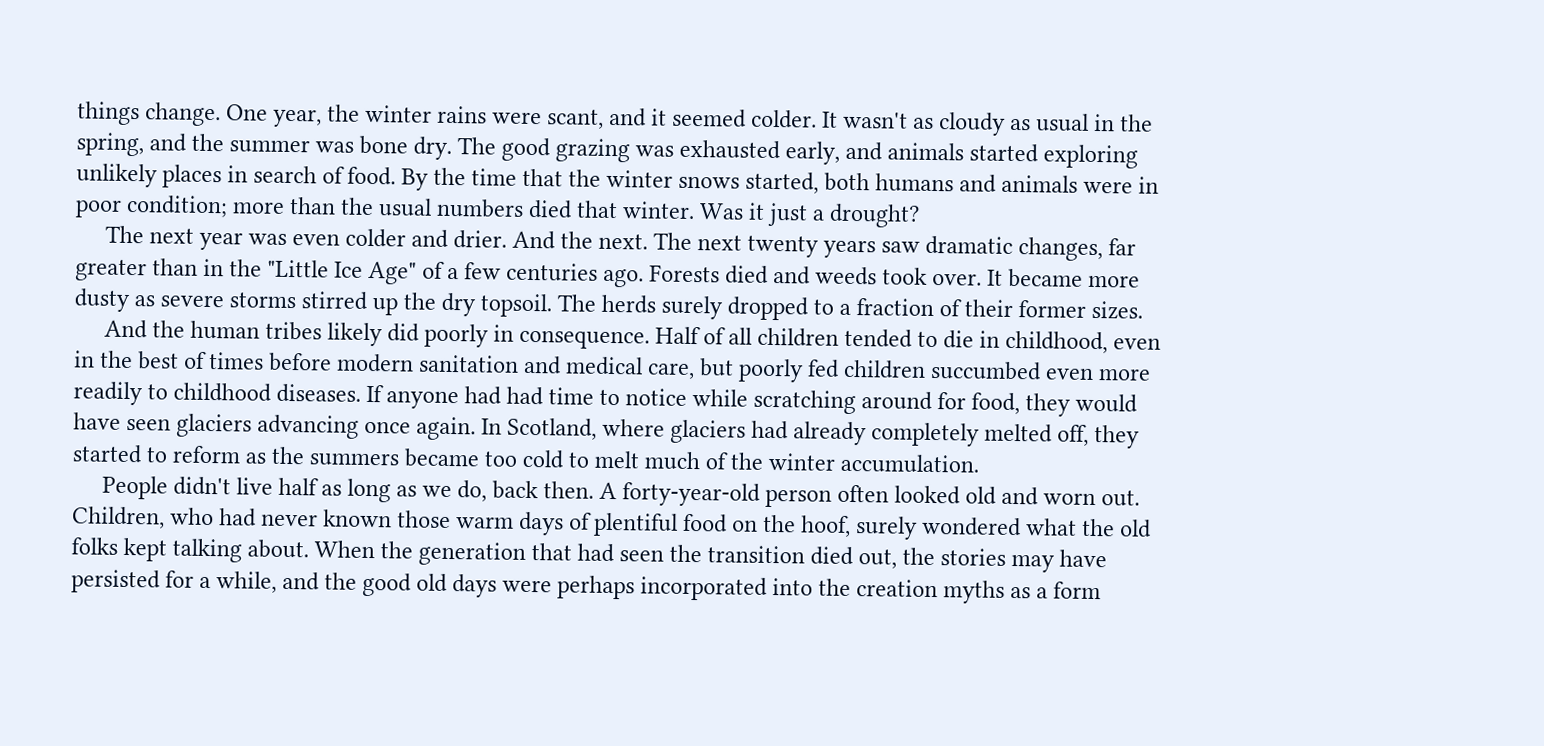things change. One year, the winter rains were scant, and it seemed colder. It wasn't as cloudy as usual in the spring, and the summer was bone dry. The good grazing was exhausted early, and animals started exploring unlikely places in search of food. By the time that the winter snows started, both humans and animals were in poor condition; more than the usual numbers died that winter. Was it just a drought?
     The next year was even colder and drier. And the next. The next twenty years saw dramatic changes, far greater than in the "Little Ice Age" of a few centuries ago. Forests died and weeds took over. It became more dusty as severe storms stirred up the dry topsoil. The herds surely dropped to a fraction of their former sizes.
     And the human tribes likely did poorly in consequence. Half of all children tended to die in childhood, even in the best of times before modern sanitation and medical care, but poorly fed children succumbed even more readily to childhood diseases. If anyone had had time to notice while scratching around for food, they would have seen glaciers advancing once again. In Scotland, where glaciers had already completely melted off, they started to reform as the summers became too cold to melt much of the winter accumulation.
     People didn't live half as long as we do, back then. A forty-year-old person often looked old and worn out. Children, who had never known those warm days of plentiful food on the hoof, surely wondered what the old folks kept talking about. When the generation that had seen the transition died out, the stories may have persisted for a while, and the good old days were perhaps incorporated into the creation myths as a form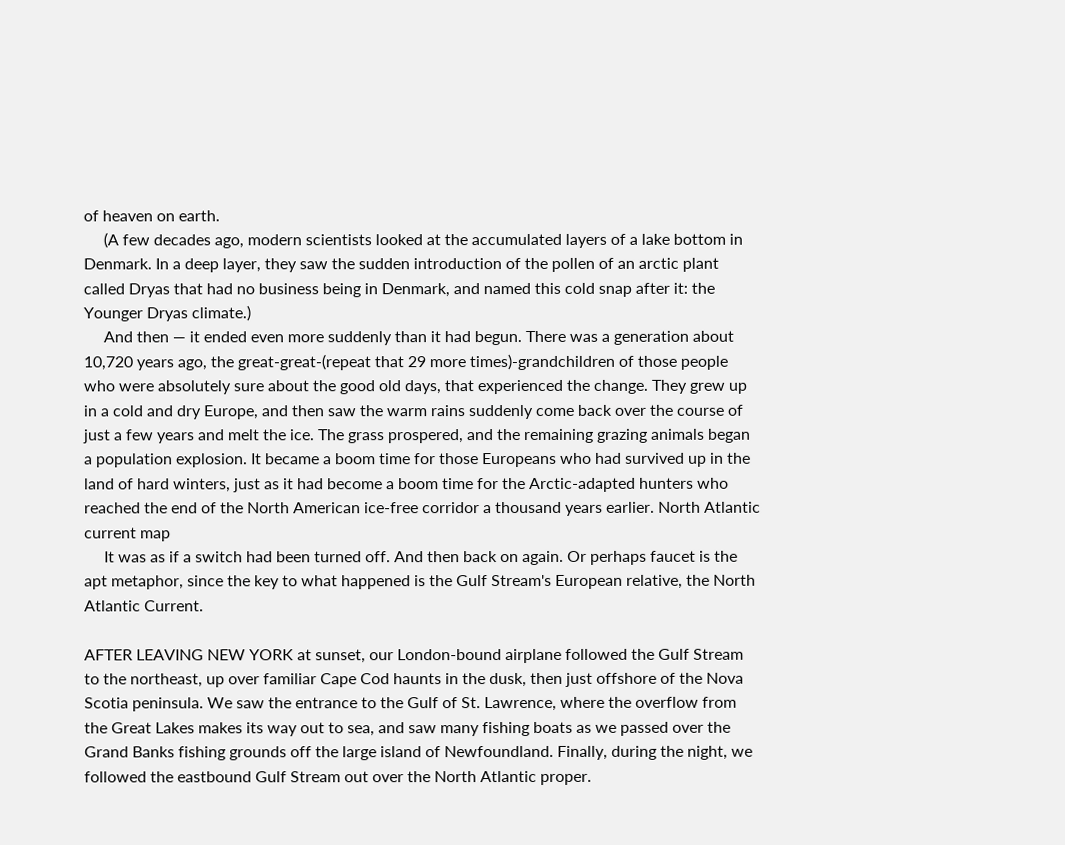of heaven on earth.
     (A few decades ago, modern scientists looked at the accumulated layers of a lake bottom in Denmark. In a deep layer, they saw the sudden introduction of the pollen of an arctic plant called Dryas that had no business being in Denmark, and named this cold snap after it: the Younger Dryas climate.)
     And then — it ended even more suddenly than it had begun. There was a generation about 10,720 years ago, the great-great-(repeat that 29 more times)-grandchildren of those people who were absolutely sure about the good old days, that experienced the change. They grew up in a cold and dry Europe, and then saw the warm rains suddenly come back over the course of just a few years and melt the ice. The grass prospered, and the remaining grazing animals began a population explosion. It became a boom time for those Europeans who had survived up in the land of hard winters, just as it had become a boom time for the Arctic-adapted hunters who reached the end of the North American ice-free corridor a thousand years earlier. North Atlantic current map
     It was as if a switch had been turned off. And then back on again. Or perhaps faucet is the apt metaphor, since the key to what happened is the Gulf Stream's European relative, the North Atlantic Current.

AFTER LEAVING NEW YORK at sunset, our London-bound airplane followed the Gulf Stream to the northeast, up over familiar Cape Cod haunts in the dusk, then just offshore of the Nova Scotia peninsula. We saw the entrance to the Gulf of St. Lawrence, where the overflow from the Great Lakes makes its way out to sea, and saw many fishing boats as we passed over the Grand Banks fishing grounds off the large island of Newfoundland. Finally, during the night, we followed the eastbound Gulf Stream out over the North Atlantic proper.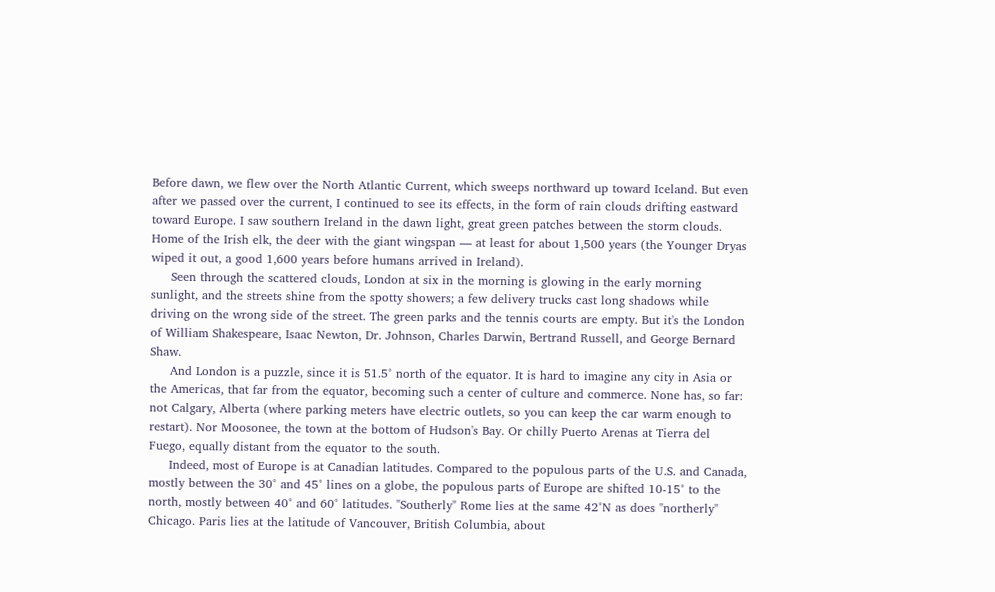Before dawn, we flew over the North Atlantic Current, which sweeps northward up toward Iceland. But even after we passed over the current, I continued to see its effects, in the form of rain clouds drifting eastward toward Europe. I saw southern Ireland in the dawn light, great green patches between the storm clouds. Home of the Irish elk, the deer with the giant wingspan — at least for about 1,500 years (the Younger Dryas wiped it out, a good 1,600 years before humans arrived in Ireland).
     Seen through the scattered clouds, London at six in the morning is glowing in the early morning sunlight, and the streets shine from the spotty showers; a few delivery trucks cast long shadows while driving on the wrong side of the street. The green parks and the tennis courts are empty. But it's the London of William Shakespeare, Isaac Newton, Dr. Johnson, Charles Darwin, Bertrand Russell, and George Bernard Shaw.
     And London is a puzzle, since it is 51.5° north of the equator. It is hard to imagine any city in Asia or the Americas, that far from the equator, becoming such a center of culture and commerce. None has, so far: not Calgary, Alberta (where parking meters have electric outlets, so you can keep the car warm enough to restart). Nor Moosonee, the town at the bottom of Hudson's Bay. Or chilly Puerto Arenas at Tierra del Fuego, equally distant from the equator to the south.
     Indeed, most of Europe is at Canadian latitudes. Compared to the populous parts of the U.S. and Canada, mostly between the 30° and 45° lines on a globe, the populous parts of Europe are shifted 10-15° to the north, mostly between 40° and 60° latitudes. "Southerly" Rome lies at the same 42°N as does "northerly" Chicago. Paris lies at the latitude of Vancouver, British Columbia, about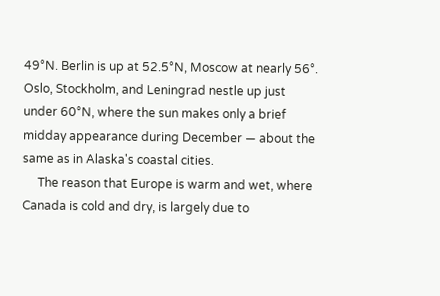49°N. Berlin is up at 52.5°N, Moscow at nearly 56°. Oslo, Stockholm, and Leningrad nestle up just under 60°N, where the sun makes only a brief midday appearance during December — about the same as in Alaska's coastal cities.
     The reason that Europe is warm and wet, where Canada is cold and dry, is largely due to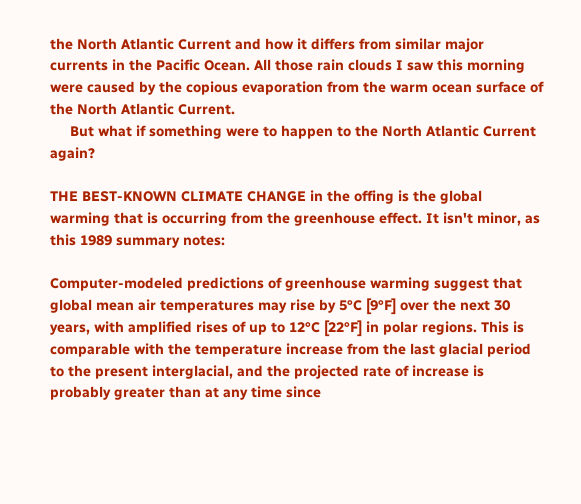the North Atlantic Current and how it differs from similar major currents in the Pacific Ocean. All those rain clouds I saw this morning were caused by the copious evaporation from the warm ocean surface of the North Atlantic Current.
     But what if something were to happen to the North Atlantic Current again?

THE BEST-KNOWN CLIMATE CHANGE in the offing is the global warming that is occurring from the greenhouse effect. It isn't minor, as this 1989 summary notes:

Computer-modeled predictions of greenhouse warming suggest that global mean air temperatures may rise by 5°C [9°F] over the next 30 years, with amplified rises of up to 12°C [22°F] in polar regions. This is comparable with the temperature increase from the last glacial period to the present interglacial, and the projected rate of increase is probably greater than at any time since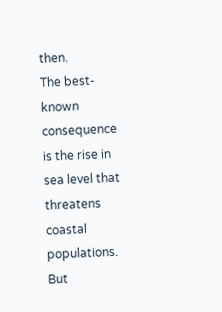then.
The best-known consequence is the rise in sea level that threatens coastal populations. But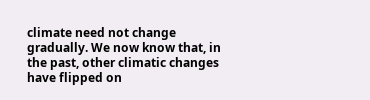climate need not change gradually. We now know that, in the past, other climatic changes have flipped on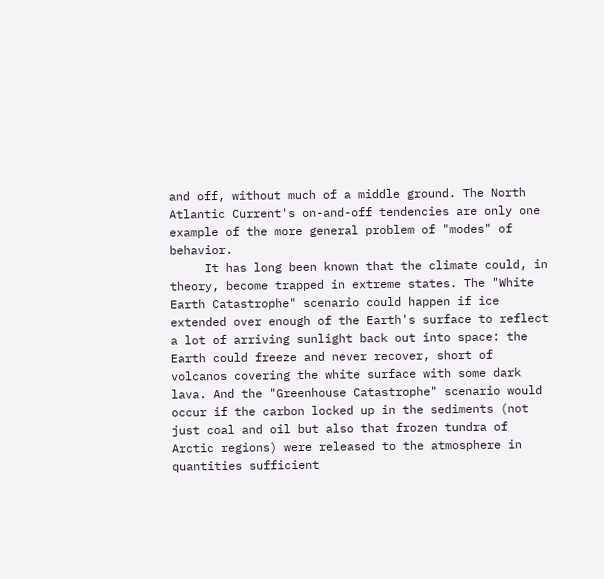and off, without much of a middle ground. The North Atlantic Current's on-and-off tendencies are only one example of the more general problem of "modes" of behavior.
     It has long been known that the climate could, in theory, become trapped in extreme states. The "White Earth Catastrophe" scenario could happen if ice extended over enough of the Earth's surface to reflect a lot of arriving sunlight back out into space: the Earth could freeze and never recover, short of volcanos covering the white surface with some dark lava. And the "Greenhouse Catastrophe" scenario would occur if the carbon locked up in the sediments (not just coal and oil but also that frozen tundra of Arctic regions) were released to the atmosphere in quantities sufficient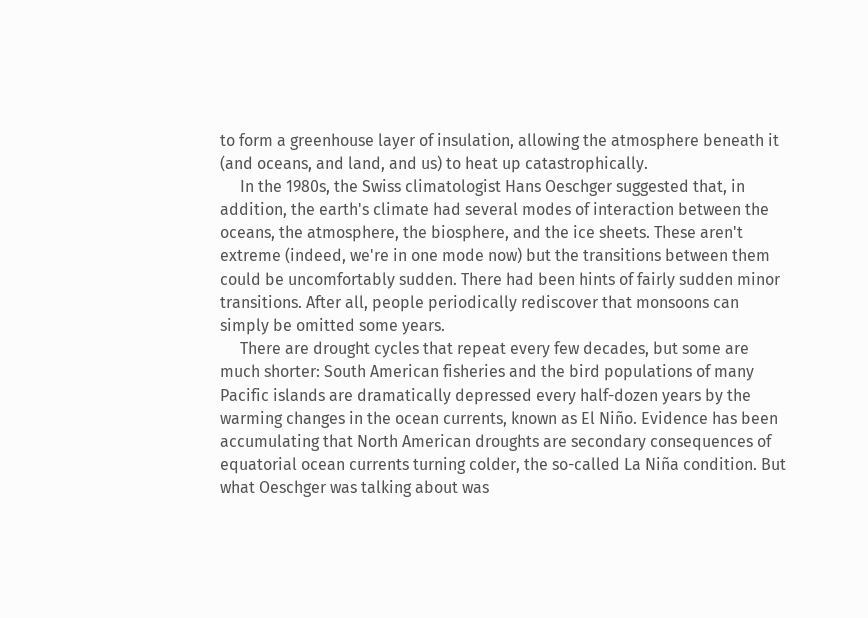to form a greenhouse layer of insulation, allowing the atmosphere beneath it (and oceans, and land, and us) to heat up catastrophically.
     In the 1980s, the Swiss climatologist Hans Oeschger suggested that, in addition, the earth's climate had several modes of interaction between the oceans, the atmosphere, the biosphere, and the ice sheets. These aren't extreme (indeed, we're in one mode now) but the transitions between them could be uncomfortably sudden. There had been hints of fairly sudden minor transitions. After all, people periodically rediscover that monsoons can simply be omitted some years.
     There are drought cycles that repeat every few decades, but some are much shorter: South American fisheries and the bird populations of many Pacific islands are dramatically depressed every half-dozen years by the warming changes in the ocean currents, known as El Niño. Evidence has been accumulating that North American droughts are secondary consequences of equatorial ocean currents turning colder, the so-called La Niña condition. But what Oeschger was talking about was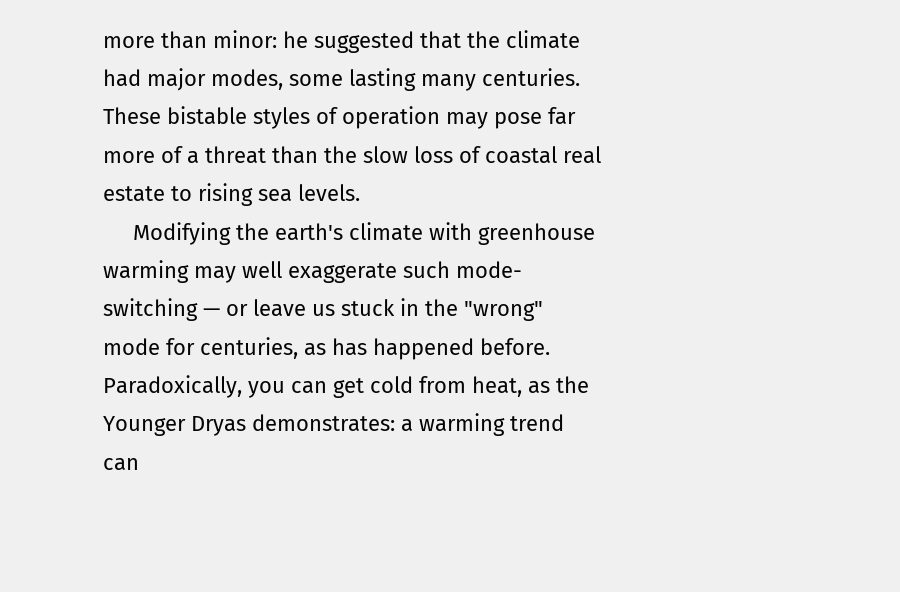more than minor: he suggested that the climate had major modes, some lasting many centuries. These bistable styles of operation may pose far more of a threat than the slow loss of coastal real estate to rising sea levels.
     Modifying the earth's climate with greenhouse warming may well exaggerate such mode-switching — or leave us stuck in the "wrong" mode for centuries, as has happened before. Paradoxically, you can get cold from heat, as the Younger Dryas demonstrates: a warming trend can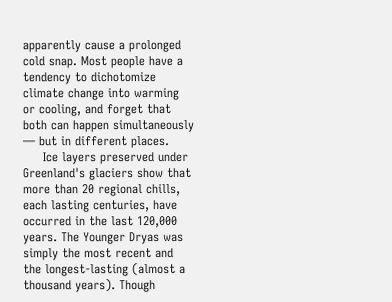apparently cause a prolonged cold snap. Most people have a tendency to dichotomize climate change into warming or cooling, and forget that both can happen simultaneously — but in different places.
     Ice layers preserved under Greenland's glaciers show that more than 20 regional chills, each lasting centuries, have occurred in the last 120,000 years. The Younger Dryas was simply the most recent and the longest-lasting (almost a thousand years). Though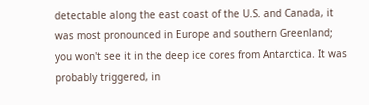detectable along the east coast of the U.S. and Canada, it was most pronounced in Europe and southern Greenland; you won't see it in the deep ice cores from Antarctica. It was probably triggered, in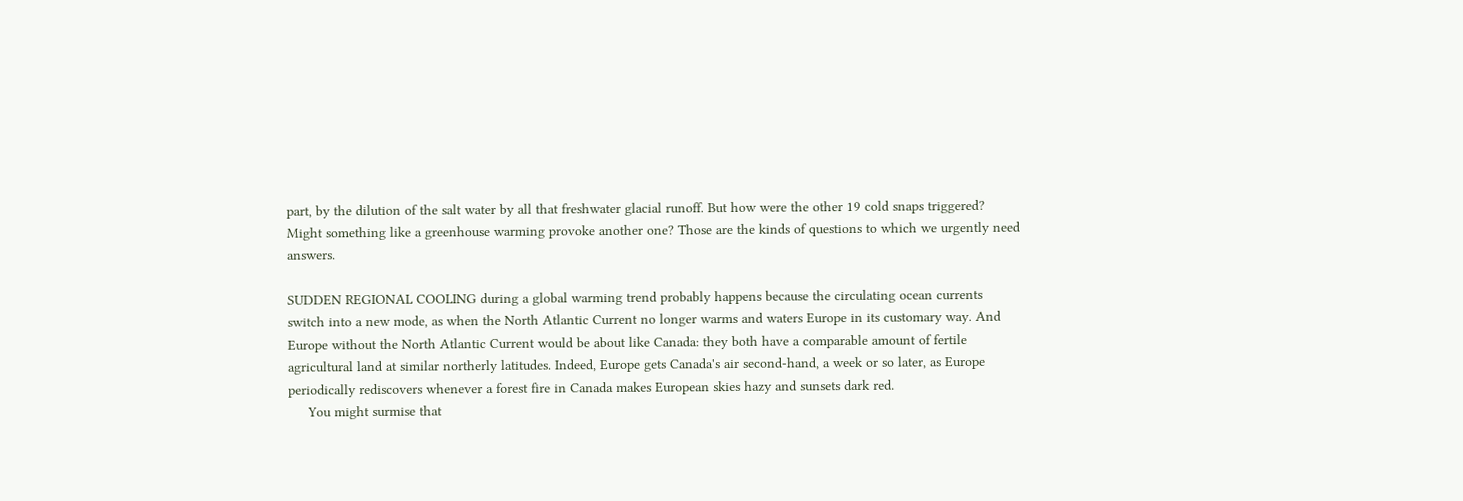part, by the dilution of the salt water by all that freshwater glacial runoff. But how were the other 19 cold snaps triggered? Might something like a greenhouse warming provoke another one? Those are the kinds of questions to which we urgently need answers.

SUDDEN REGIONAL COOLING during a global warming trend probably happens because the circulating ocean currents switch into a new mode, as when the North Atlantic Current no longer warms and waters Europe in its customary way. And Europe without the North Atlantic Current would be about like Canada: they both have a comparable amount of fertile agricultural land at similar northerly latitudes. Indeed, Europe gets Canada's air second-hand, a week or so later, as Europe periodically rediscovers whenever a forest fire in Canada makes European skies hazy and sunsets dark red.
     You might surmise that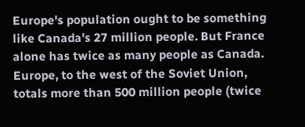Europe's population ought to be something like Canada's 27 million people. But France alone has twice as many people as Canada. Europe, to the west of the Soviet Union, totals more than 500 million people (twice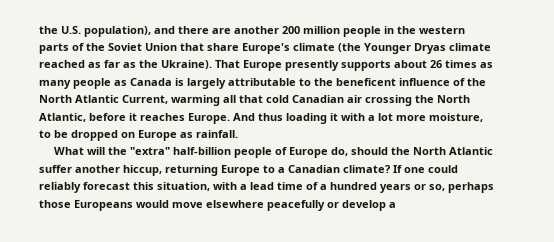the U.S. population), and there are another 200 million people in the western parts of the Soviet Union that share Europe's climate (the Younger Dryas climate reached as far as the Ukraine). That Europe presently supports about 26 times as many people as Canada is largely attributable to the beneficent influence of the North Atlantic Current, warming all that cold Canadian air crossing the North Atlantic, before it reaches Europe. And thus loading it with a lot more moisture, to be dropped on Europe as rainfall.
     What will the "extra" half-billion people of Europe do, should the North Atlantic suffer another hiccup, returning Europe to a Canadian climate? If one could reliably forecast this situation, with a lead time of a hundred years or so, perhaps those Europeans would move elsewhere peacefully or develop a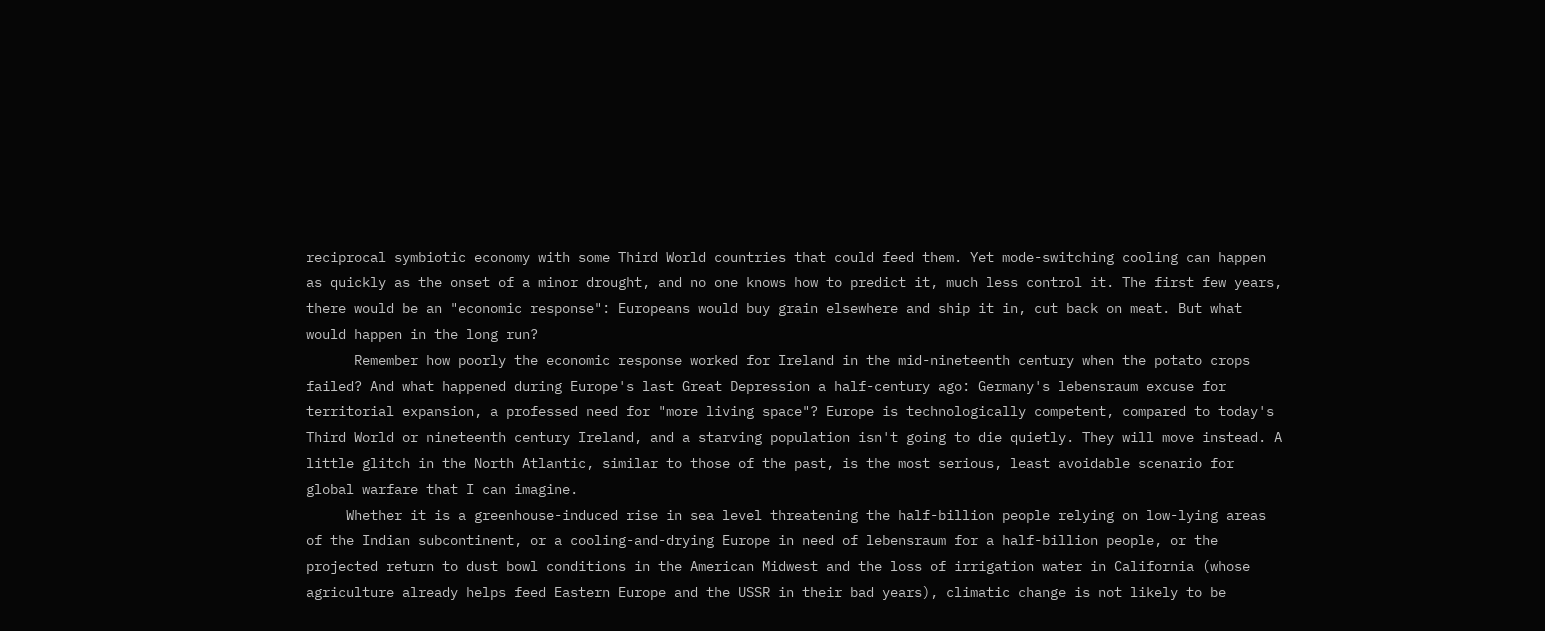reciprocal symbiotic economy with some Third World countries that could feed them. Yet mode-switching cooling can happen as quickly as the onset of a minor drought, and no one knows how to predict it, much less control it. The first few years, there would be an "economic response": Europeans would buy grain elsewhere and ship it in, cut back on meat. But what would happen in the long run?
      Remember how poorly the economic response worked for Ireland in the mid-nineteenth century when the potato crops failed? And what happened during Europe's last Great Depression a half-century ago: Germany's lebensraum excuse for territorial expansion, a professed need for "more living space"? Europe is technologically competent, compared to today's Third World or nineteenth century Ireland, and a starving population isn't going to die quietly. They will move instead. A little glitch in the North Atlantic, similar to those of the past, is the most serious, least avoidable scenario for global warfare that I can imagine.
     Whether it is a greenhouse-induced rise in sea level threatening the half-billion people relying on low-lying areas of the Indian subcontinent, or a cooling-and-drying Europe in need of lebensraum for a half-billion people, or the projected return to dust bowl conditions in the American Midwest and the loss of irrigation water in California (whose agriculture already helps feed Eastern Europe and the USSR in their bad years), climatic change is not likely to be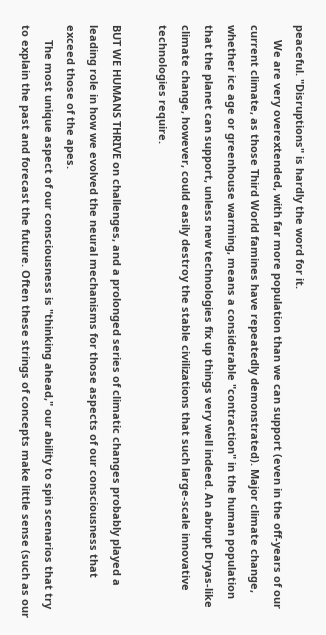peaceful. "Disruptions" is hardly the word for it.
     We are very overextended, with far more population than we can support (even in the off-years of our current climate, as those Third World famines have repeatedly demonstrated). Major climate change, whether ice age or greenhouse warming, means a considerable "contraction" in the human population that the planet can support, unless new technologies fix up things very well indeed. An abrupt Dryas-like climate change, however, could easily destroy the stable civilizations that such large-scale innovative technologies require.

BUT WE HUMANS THRIVE on challenges, and a prolonged series of climatic changes probably played a leading role in how we evolved the neural mechanisms for those aspects of our consciousness that exceed those of the apes.
     The most unique aspect of our consciousness is "thinking ahead," our ability to spin scenarios that try to explain the past and forecast the future. Often these strings of concepts make little sense (such as our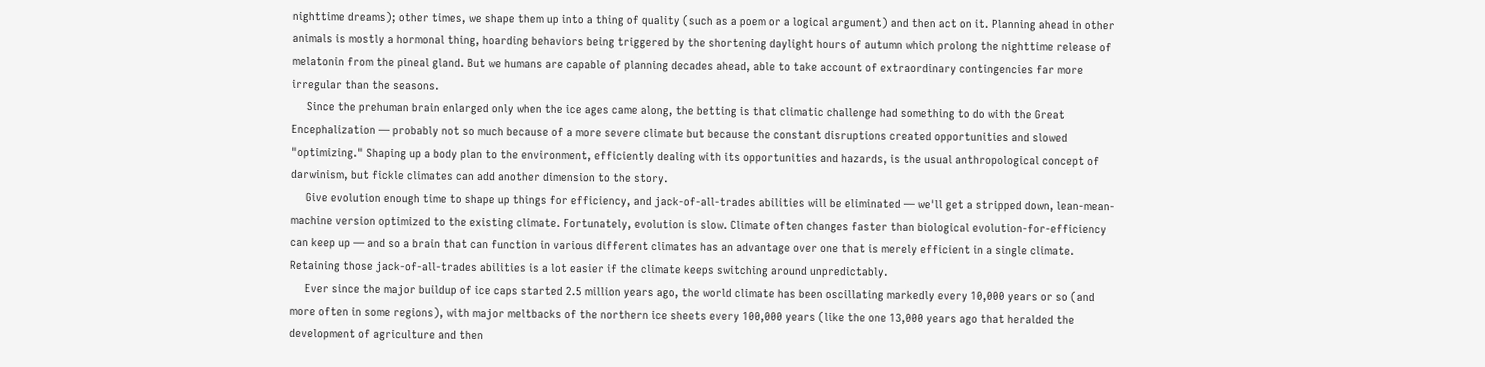nighttime dreams); other times, we shape them up into a thing of quality (such as a poem or a logical argument) and then act on it. Planning ahead in other animals is mostly a hormonal thing, hoarding behaviors being triggered by the shortening daylight hours of autumn which prolong the nighttime release of melatonin from the pineal gland. But we humans are capable of planning decades ahead, able to take account of extraordinary contingencies far more irregular than the seasons.
     Since the prehuman brain enlarged only when the ice ages came along, the betting is that climatic challenge had something to do with the Great Encephalization — probably not so much because of a more severe climate but because the constant disruptions created opportunities and slowed "optimizing." Shaping up a body plan to the environment, efficiently dealing with its opportunities and hazards, is the usual anthropological concept of darwinism, but fickle climates can add another dimension to the story.
     Give evolution enough time to shape up things for efficiency, and jack-of-all-trades abilities will be eliminated — we'll get a stripped down, lean-mean-machine version optimized to the existing climate. Fortunately, evolution is slow. Climate often changes faster than biological evolution-for-efficiency can keep up — and so a brain that can function in various different climates has an advantage over one that is merely efficient in a single climate. Retaining those jack-of-all-trades abilities is a lot easier if the climate keeps switching around unpredictably.
     Ever since the major buildup of ice caps started 2.5 million years ago, the world climate has been oscillating markedly every 10,000 years or so (and more often in some regions), with major meltbacks of the northern ice sheets every 100,000 years (like the one 13,000 years ago that heralded the development of agriculture and then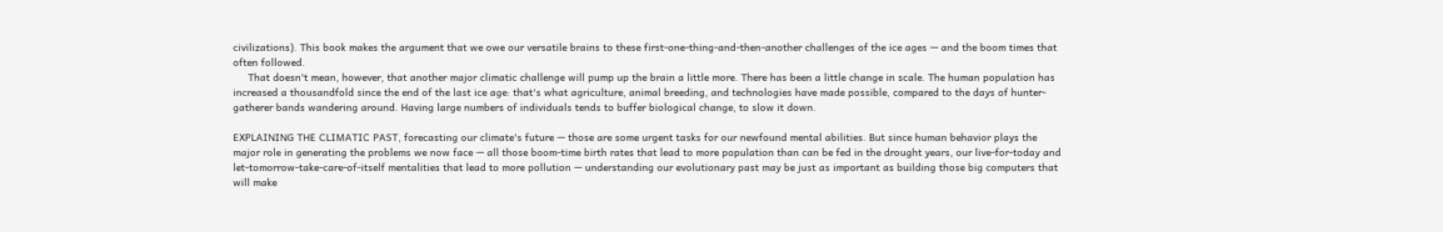civilizations). This book makes the argument that we owe our versatile brains to these first-one-thing-and-then-another challenges of the ice ages — and the boom times that often followed.
     That doesn't mean, however, that another major climatic challenge will pump up the brain a little more. There has been a little change in scale. The human population has increased a thousandfold since the end of the last ice age: that's what agriculture, animal breeding, and technologies have made possible, compared to the days of hunter-gatherer bands wandering around. Having large numbers of individuals tends to buffer biological change, to slow it down.

EXPLAINING THE CLIMATIC PAST, forecasting our climate's future — those are some urgent tasks for our newfound mental abilities. But since human behavior plays the major role in generating the problems we now face — all those boom-time birth rates that lead to more population than can be fed in the drought years, our live-for-today and let-tomorrow-take-care-of-itself mentalities that lead to more pollution — understanding our evolutionary past may be just as important as building those big computers that will make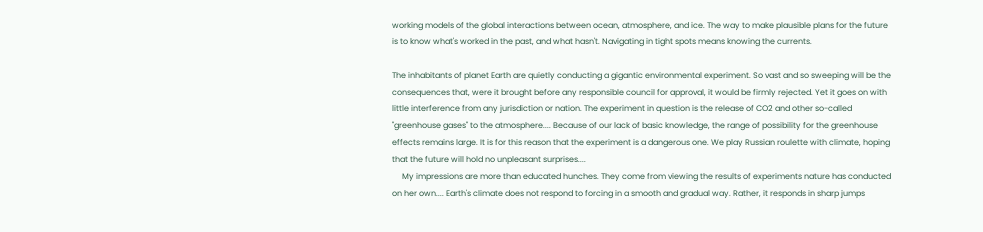working models of the global interactions between ocean, atmosphere, and ice. The way to make plausible plans for the future is to know what's worked in the past, and what hasn't. Navigating in tight spots means knowing the currents.

The inhabitants of planet Earth are quietly conducting a gigantic environmental experiment. So vast and so sweeping will be the consequences that, were it brought before any responsible council for approval, it would be firmly rejected. Yet it goes on with little interference from any jurisdiction or nation. The experiment in question is the release of CO2 and other so-called "greenhouse gases" to the atmosphere.... Because of our lack of basic knowledge, the range of possibility for the greenhouse effects remains large. It is for this reason that the experiment is a dangerous one. We play Russian roulette with climate, hoping that the future will hold no unpleasant surprises....
     My impressions are more than educated hunches. They come from viewing the results of experiments nature has conducted on her own.... Earth's climate does not respond to forcing in a smooth and gradual way. Rather, it responds in sharp jumps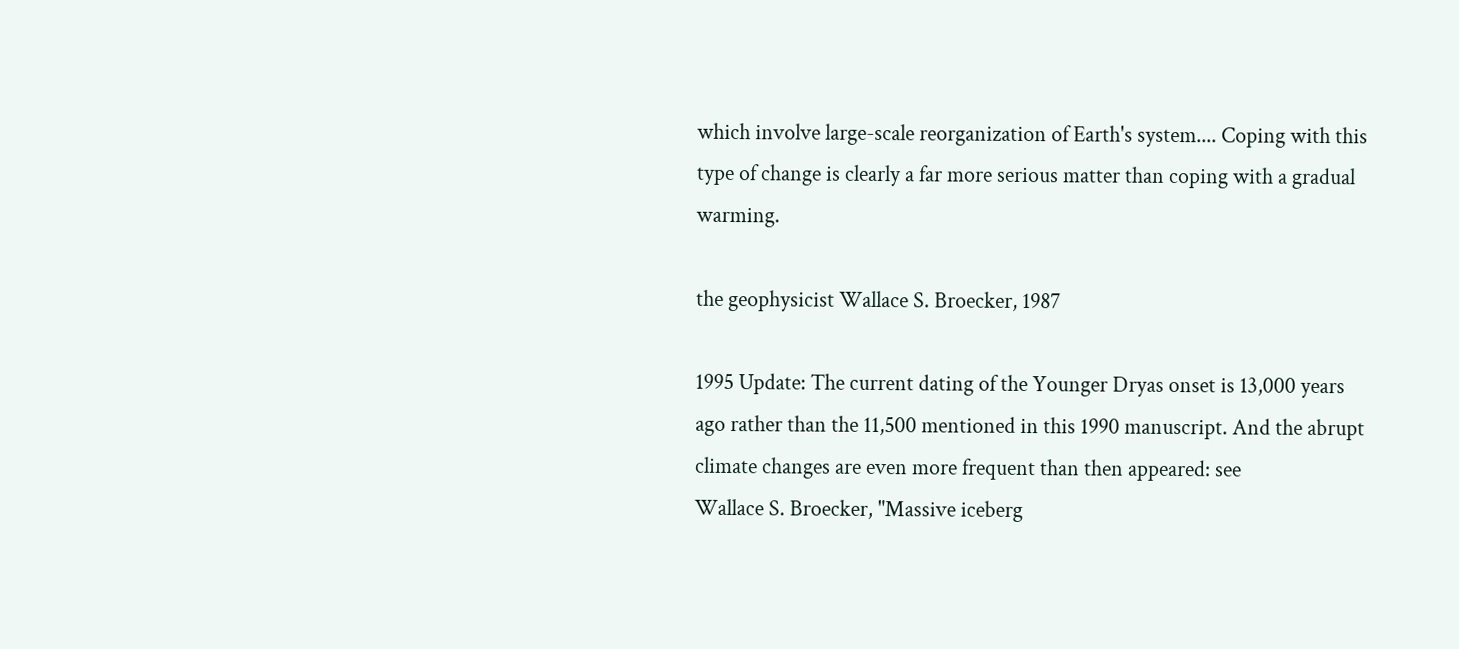which involve large-scale reorganization of Earth's system.... Coping with this type of change is clearly a far more serious matter than coping with a gradual warming.

the geophysicist Wallace S. Broecker, 1987

1995 Update: The current dating of the Younger Dryas onset is 13,000 years ago rather than the 11,500 mentioned in this 1990 manuscript. And the abrupt climate changes are even more frequent than then appeared: see
Wallace S. Broecker, "Massive iceberg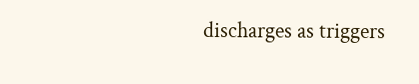discharges as triggers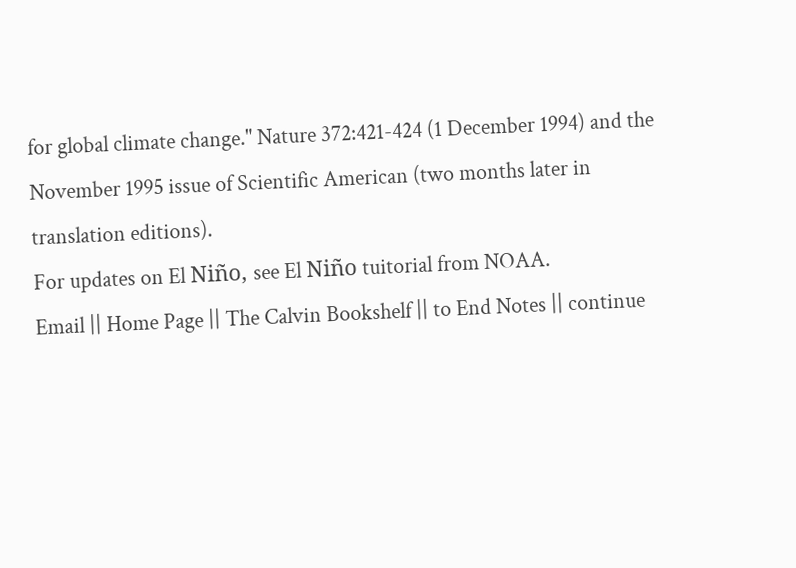for global climate change." Nature 372:421-424 (1 December 1994) and the November 1995 issue of Scientific American (two months later in translation editions).
For updates on El Niño, see El Niño tuitorial from NOAA.
Email || Home Page || The Calvin Bookshelf || to End Notes || continue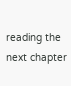reading the next chapter